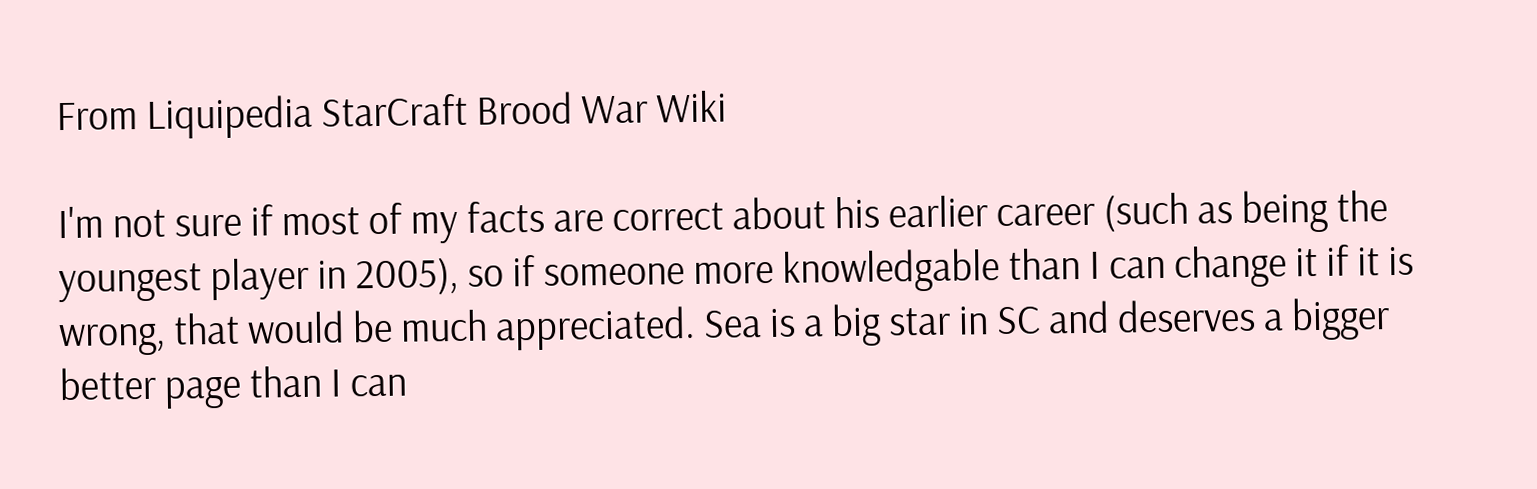From Liquipedia StarCraft Brood War Wiki

I'm not sure if most of my facts are correct about his earlier career (such as being the youngest player in 2005), so if someone more knowledgable than I can change it if it is wrong, that would be much appreciated. Sea is a big star in SC and deserves a bigger better page than I can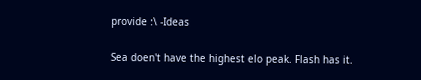provide :\ -Ideas

Sea doen't have the highest elo peak. Flash has it.